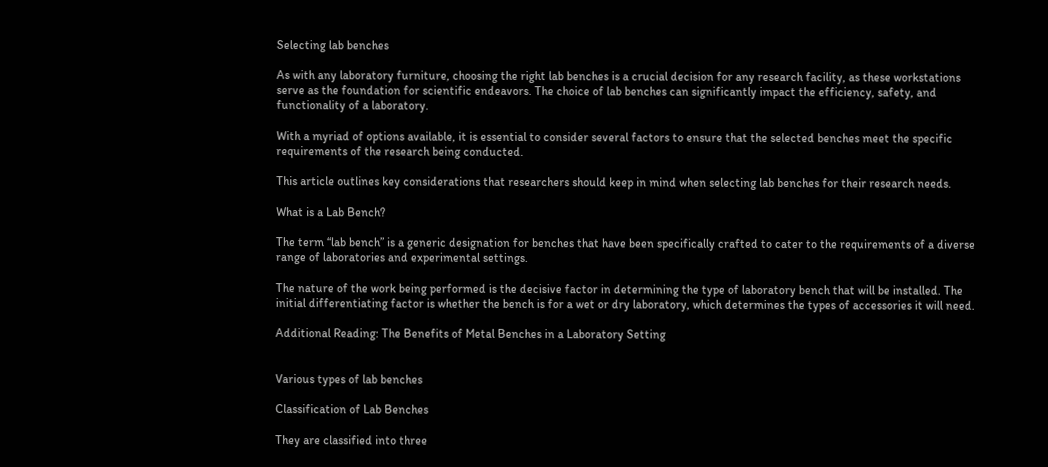Selecting lab benches

As with any laboratory furniture, choosing the right lab benches is a crucial decision for any research facility, as these workstations serve as the foundation for scientific endeavors. The choice of lab benches can significantly impact the efficiency, safety, and functionality of a laboratory.

With a myriad of options available, it is essential to consider several factors to ensure that the selected benches meet the specific requirements of the research being conducted.

This article outlines key considerations that researchers should keep in mind when selecting lab benches for their research needs.

What is a Lab Bench?

The term “lab bench” is a generic designation for benches that have been specifically crafted to cater to the requirements of a diverse range of laboratories and experimental settings.

The nature of the work being performed is the decisive factor in determining the type of laboratory bench that will be installed. The initial differentiating factor is whether the bench is for a wet or dry laboratory, which determines the types of accessories it will need.

Additional Reading: The Benefits of Metal Benches in a Laboratory Setting


Various types of lab benches

Classification of Lab Benches

They are classified into three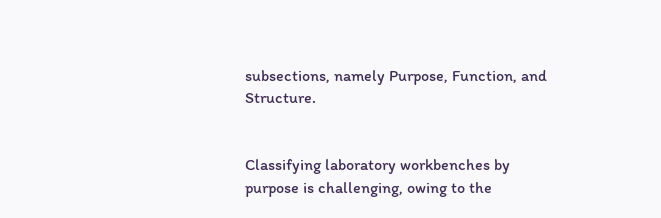subsections, namely Purpose, Function, and Structure.


Classifying laboratory workbenches by purpose is challenging, owing to the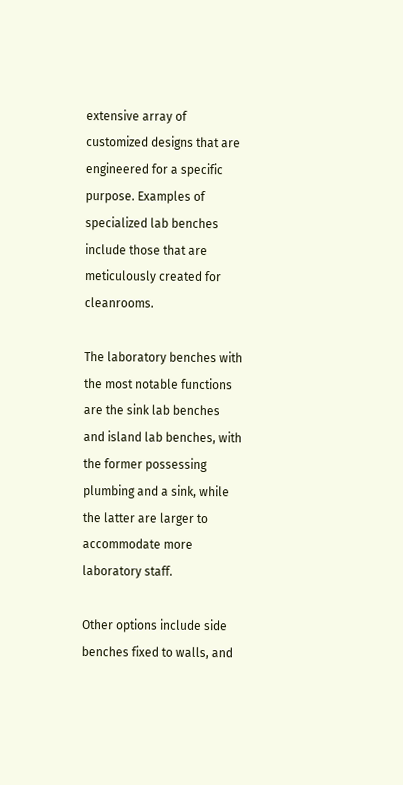extensive array of customized designs that are engineered for a specific purpose. Examples of specialized lab benches include those that are meticulously created for cleanrooms.

The laboratory benches with the most notable functions are the sink lab benches and island lab benches, with the former possessing plumbing and a sink, while the latter are larger to accommodate more laboratory staff.

Other options include side benches fixed to walls, and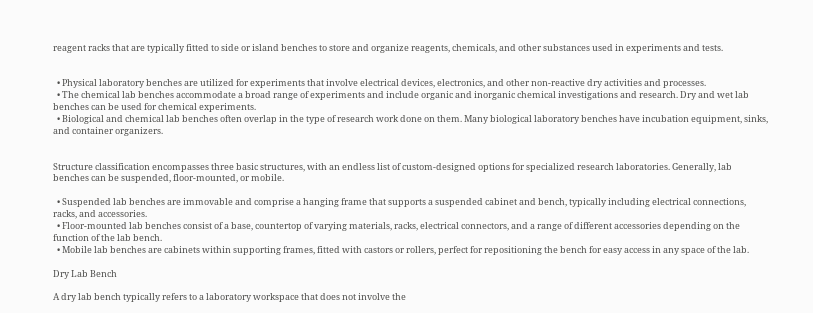reagent racks that are typically fitted to side or island benches to store and organize reagents, chemicals, and other substances used in experiments and tests.


  • Physical laboratory benches are utilized for experiments that involve electrical devices, electronics, and other non-reactive dry activities and processes.
  • The chemical lab benches accommodate a broad range of experiments and include organic and inorganic chemical investigations and research. Dry and wet lab benches can be used for chemical experiments.
  • Biological and chemical lab benches often overlap in the type of research work done on them. Many biological laboratory benches have incubation equipment, sinks, and container organizers.


Structure classification encompasses three basic structures, with an endless list of custom-designed options for specialized research laboratories. Generally, lab benches can be suspended, floor-mounted, or mobile.

  • Suspended lab benches are immovable and comprise a hanging frame that supports a suspended cabinet and bench, typically including electrical connections, racks, and accessories.
  • Floor-mounted lab benches consist of a base, countertop of varying materials, racks, electrical connectors, and a range of different accessories depending on the function of the lab bench.
  • Mobile lab benches are cabinets within supporting frames, fitted with castors or rollers, perfect for repositioning the bench for easy access in any space of the lab.

Dry Lab Bench

A dry lab bench typically refers to a laboratory workspace that does not involve the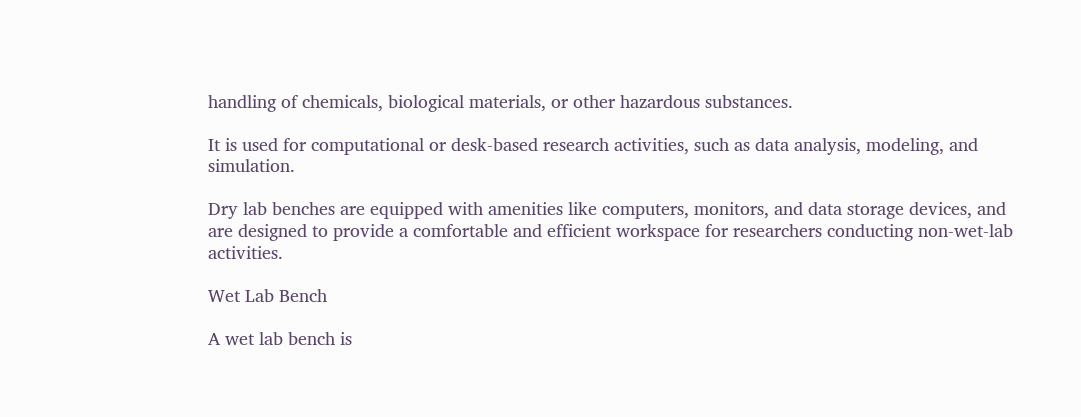handling of chemicals, biological materials, or other hazardous substances.

It is used for computational or desk-based research activities, such as data analysis, modeling, and simulation.

Dry lab benches are equipped with amenities like computers, monitors, and data storage devices, and are designed to provide a comfortable and efficient workspace for researchers conducting non-wet-lab activities.

Wet Lab Bench

A wet lab bench is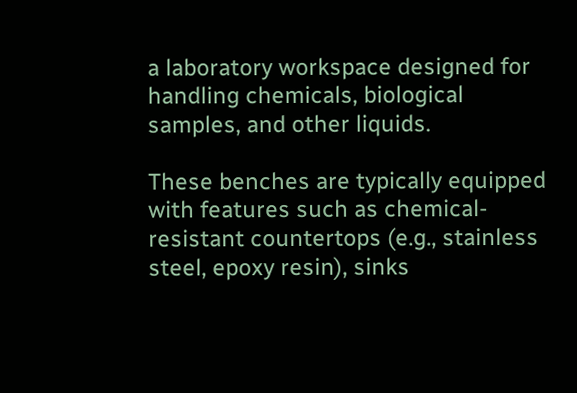a laboratory workspace designed for handling chemicals, biological samples, and other liquids.

These benches are typically equipped with features such as chemical-resistant countertops (e.g., stainless steel, epoxy resin), sinks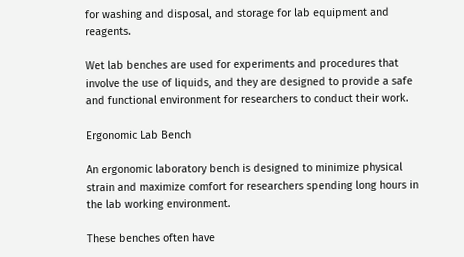for washing and disposal, and storage for lab equipment and reagents.

Wet lab benches are used for experiments and procedures that involve the use of liquids, and they are designed to provide a safe and functional environment for researchers to conduct their work.

Ergonomic Lab Bench

An ergonomic laboratory bench is designed to minimize physical strain and maximize comfort for researchers spending long hours in the lab working environment.

These benches often have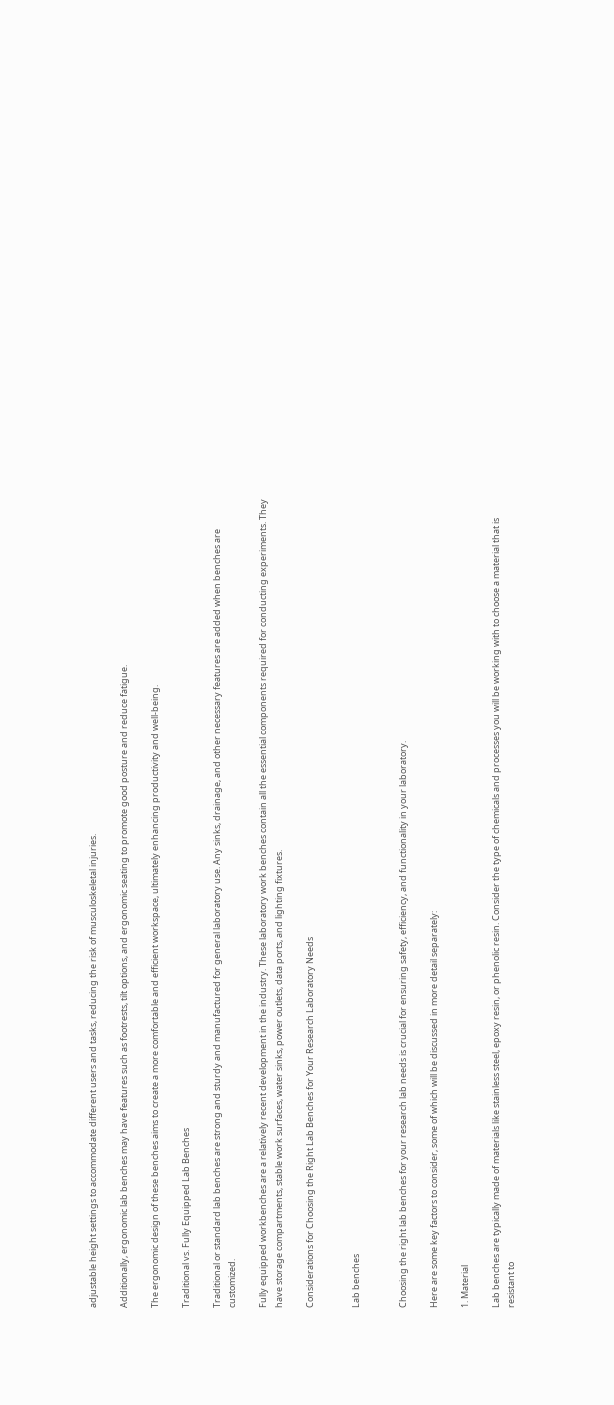adjustable height settings to accommodate different users and tasks, reducing the risk of musculoskeletal injuries.

Additionally, ergonomic lab benches may have features such as footrests, tilt options, and ergonomic seating to promote good posture and reduce fatigue.

The ergonomic design of these benches aims to create a more comfortable and efficient workspace, ultimately enhancing productivity and well-being.

Traditional vs. Fully Equipped Lab Benches

Traditional or standard lab benches are strong and sturdy and manufactured for general laboratory use. Any sinks, drainage, and other necessary features are added when benches are customized.

Fully equipped workbenches are a relatively recent development in the industry. These laboratory work benches contain all the essential components required for conducting experiments. They have storage compartments, stable work surfaces, water sinks, power outlets, data ports, and lighting fixtures.

Considerations for Choosing the Right Lab Benches for Your Research Laboratory Needs


Lab benches


Choosing the right lab benches for your research lab needs is crucial for ensuring safety, efficiency, and functionality in your laboratory.

Here are some key factors to consider, some of which will be discussed in more detail separately:

1. Material

Lab benches are typically made of materials like stainless steel, epoxy resin, or phenolic resin. Consider the type of chemicals and processes you will be working with to choose a material that is resistant to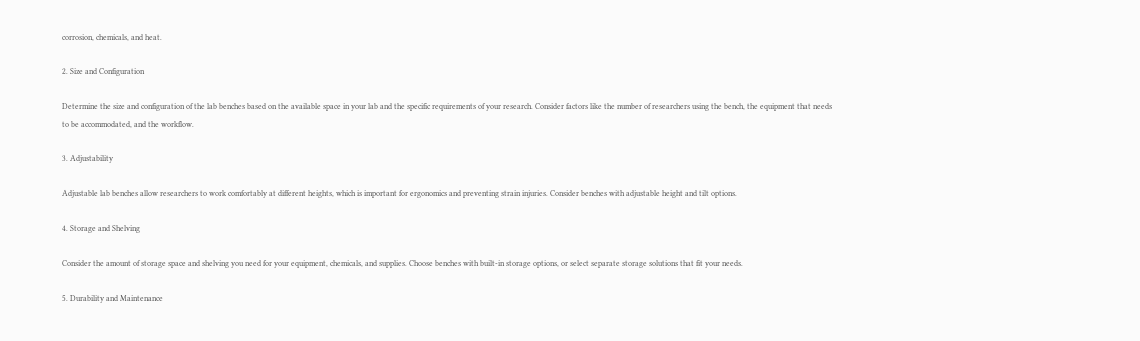corrosion, chemicals, and heat.

2. Size and Configuration

Determine the size and configuration of the lab benches based on the available space in your lab and the specific requirements of your research. Consider factors like the number of researchers using the bench, the equipment that needs to be accommodated, and the workflow.

3. Adjustability

Adjustable lab benches allow researchers to work comfortably at different heights, which is important for ergonomics and preventing strain injuries. Consider benches with adjustable height and tilt options.

4. Storage and Shelving

Consider the amount of storage space and shelving you need for your equipment, chemicals, and supplies. Choose benches with built-in storage options, or select separate storage solutions that fit your needs.

5. Durability and Maintenance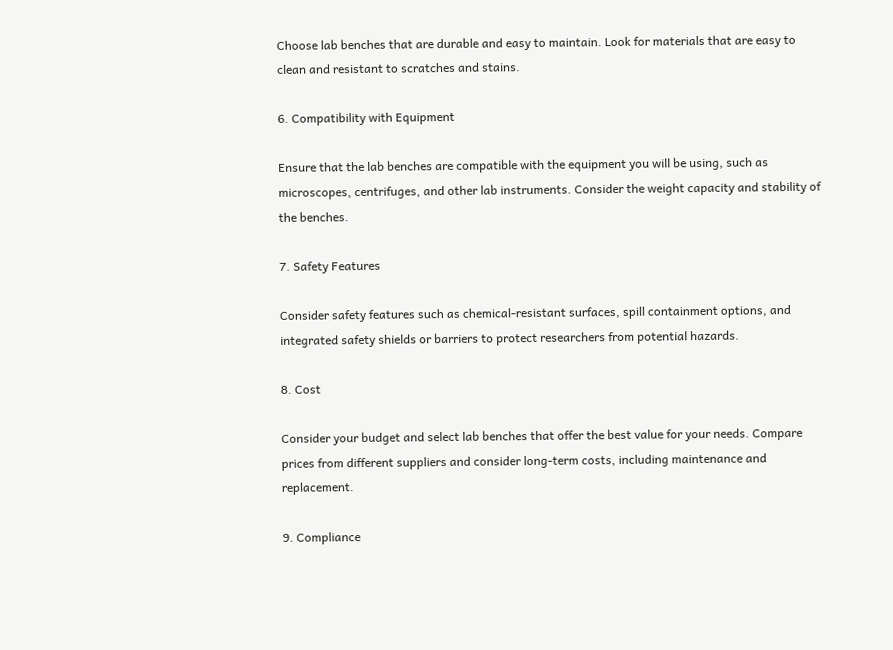Choose lab benches that are durable and easy to maintain. Look for materials that are easy to clean and resistant to scratches and stains.

6. Compatibility with Equipment

Ensure that the lab benches are compatible with the equipment you will be using, such as microscopes, centrifuges, and other lab instruments. Consider the weight capacity and stability of the benches.

7. Safety Features

Consider safety features such as chemical-resistant surfaces, spill containment options, and integrated safety shields or barriers to protect researchers from potential hazards.

8. Cost

Consider your budget and select lab benches that offer the best value for your needs. Compare prices from different suppliers and consider long-term costs, including maintenance and replacement.

9. Compliance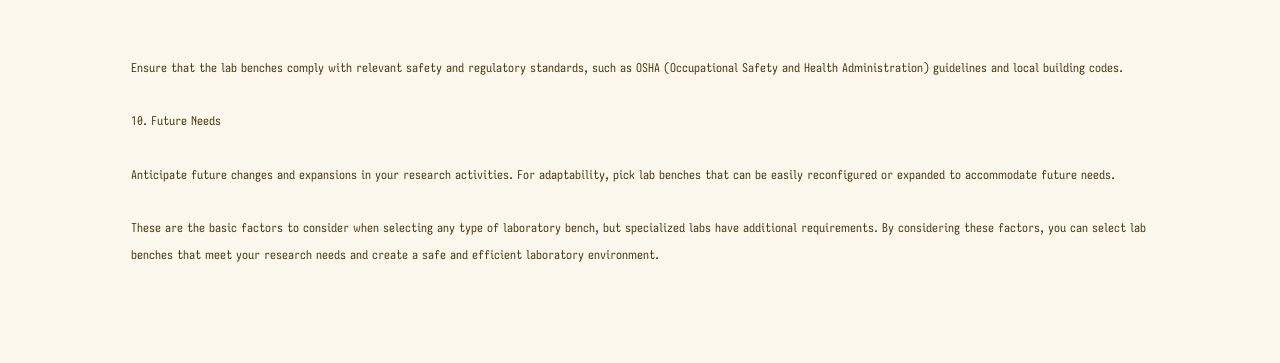Ensure that the lab benches comply with relevant safety and regulatory standards, such as OSHA (Occupational Safety and Health Administration) guidelines and local building codes.

10. Future Needs

Anticipate future changes and expansions in your research activities. For adaptability, pick lab benches that can be easily reconfigured or expanded to accommodate future needs.

These are the basic factors to consider when selecting any type of laboratory bench, but specialized labs have additional requirements. By considering these factors, you can select lab benches that meet your research needs and create a safe and efficient laboratory environment.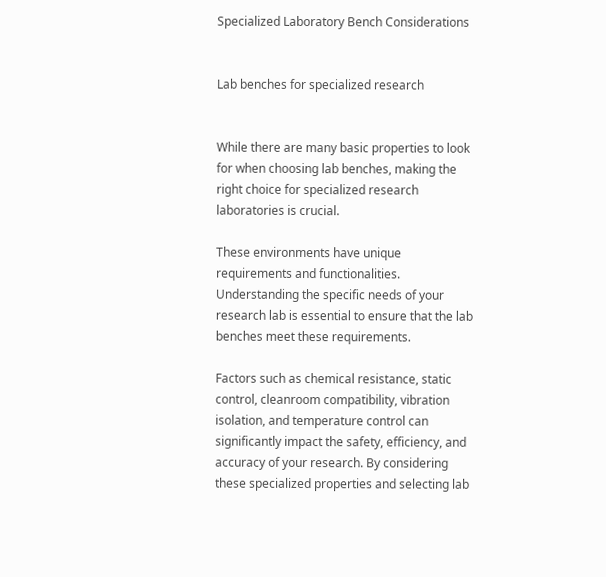Specialized Laboratory Bench Considerations


Lab benches for specialized research


While there are many basic properties to look for when choosing lab benches, making the right choice for specialized research laboratories is crucial.

These environments have unique requirements and functionalities. Understanding the specific needs of your research lab is essential to ensure that the lab benches meet these requirements.

Factors such as chemical resistance, static control, cleanroom compatibility, vibration isolation, and temperature control can significantly impact the safety, efficiency, and accuracy of your research. By considering these specialized properties and selecting lab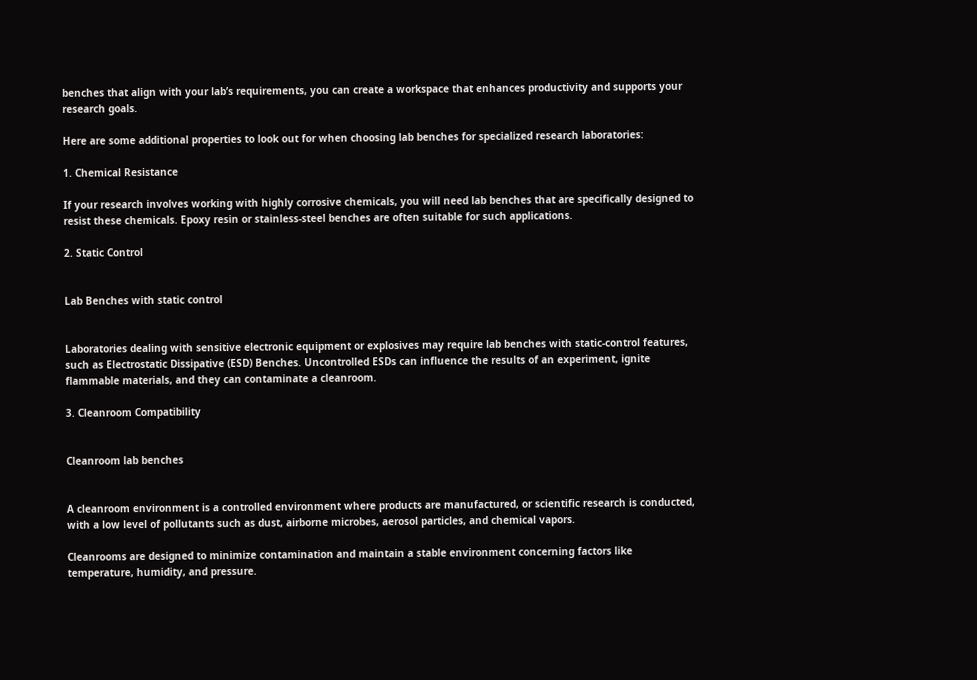benches that align with your lab’s requirements, you can create a workspace that enhances productivity and supports your research goals.

Here are some additional properties to look out for when choosing lab benches for specialized research laboratories:

1. Chemical Resistance

If your research involves working with highly corrosive chemicals, you will need lab benches that are specifically designed to resist these chemicals. Epoxy resin or stainless-steel benches are often suitable for such applications.

2. Static Control


Lab Benches with static control


Laboratories dealing with sensitive electronic equipment or explosives may require lab benches with static-control features, such as Electrostatic Dissipative (ESD) Benches. Uncontrolled ESDs can influence the results of an experiment, ignite flammable materials, and they can contaminate a cleanroom.

3. Cleanroom Compatibility


Cleanroom lab benches


A cleanroom environment is a controlled environment where products are manufactured, or scientific research is conducted, with a low level of pollutants such as dust, airborne microbes, aerosol particles, and chemical vapors.

Cleanrooms are designed to minimize contamination and maintain a stable environment concerning factors like temperature, humidity, and pressure.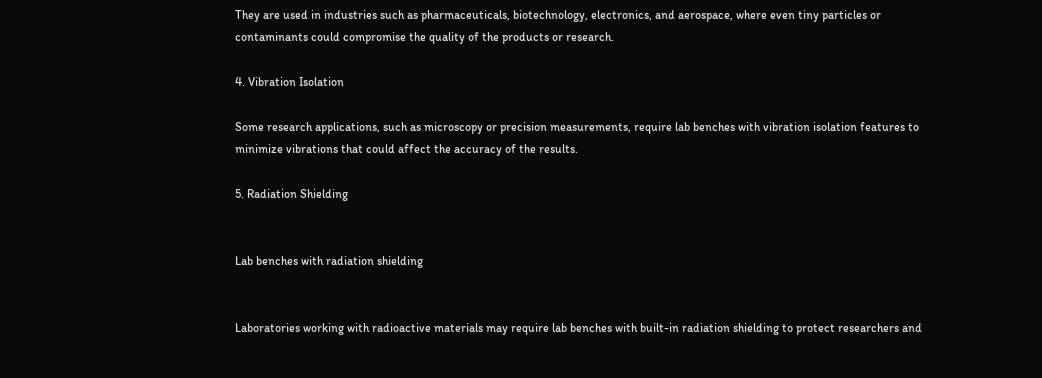They are used in industries such as pharmaceuticals, biotechnology, electronics, and aerospace, where even tiny particles or contaminants could compromise the quality of the products or research.

4. Vibration Isolation

Some research applications, such as microscopy or precision measurements, require lab benches with vibration isolation features to minimize vibrations that could affect the accuracy of the results.

5. Radiation Shielding


Lab benches with radiation shielding


Laboratories working with radioactive materials may require lab benches with built-in radiation shielding to protect researchers and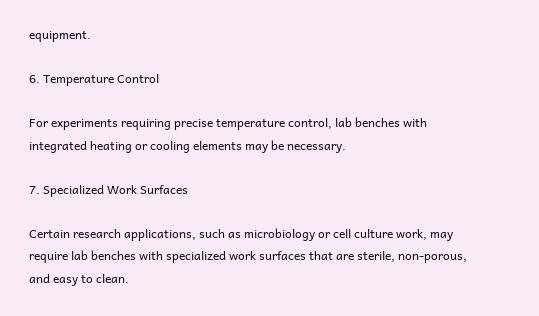equipment.

6. Temperature Control

For experiments requiring precise temperature control, lab benches with integrated heating or cooling elements may be necessary.

7. Specialized Work Surfaces

Certain research applications, such as microbiology or cell culture work, may require lab benches with specialized work surfaces that are sterile, non-porous, and easy to clean.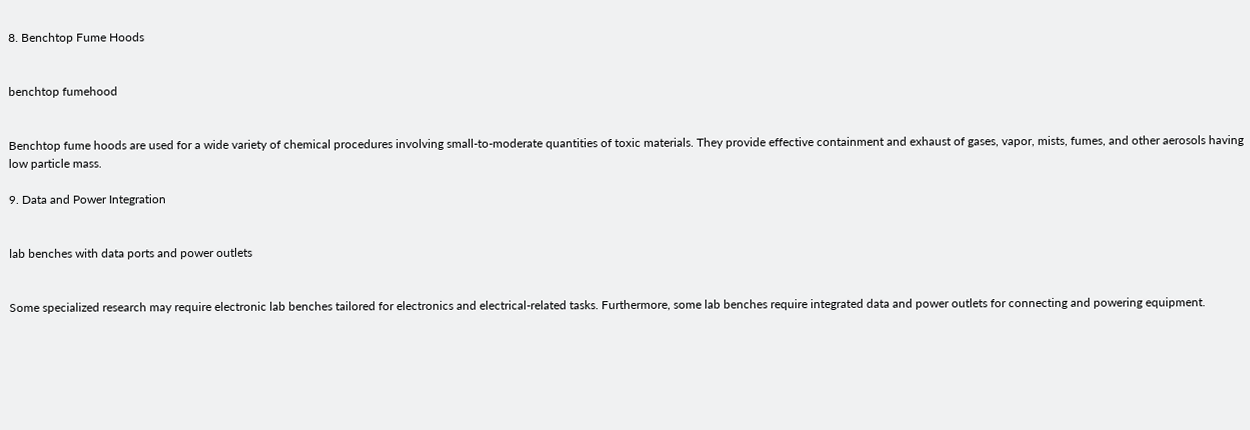8. Benchtop Fume Hoods


benchtop fumehood


Benchtop fume hoods are used for a wide variety of chemical procedures involving small-to-moderate quantities of toxic materials. They provide effective containment and exhaust of gases, vapor, mists, fumes, and other aerosols having low particle mass.

9. Data and Power Integration


lab benches with data ports and power outlets


Some specialized research may require electronic lab benches tailored for electronics and electrical-related tasks. Furthermore, some lab benches require integrated data and power outlets for connecting and powering equipment.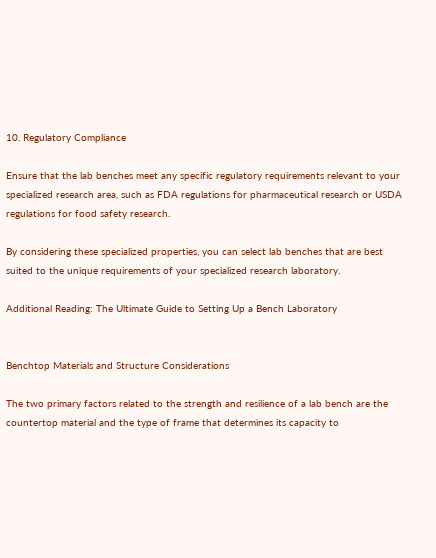10. Regulatory Compliance

Ensure that the lab benches meet any specific regulatory requirements relevant to your specialized research area, such as FDA regulations for pharmaceutical research or USDA regulations for food safety research.

By considering these specialized properties, you can select lab benches that are best suited to the unique requirements of your specialized research laboratory.

Additional Reading: The Ultimate Guide to Setting Up a Bench Laboratory


Benchtop Materials and Structure Considerations

The two primary factors related to the strength and resilience of a lab bench are the countertop material and the type of frame that determines its capacity to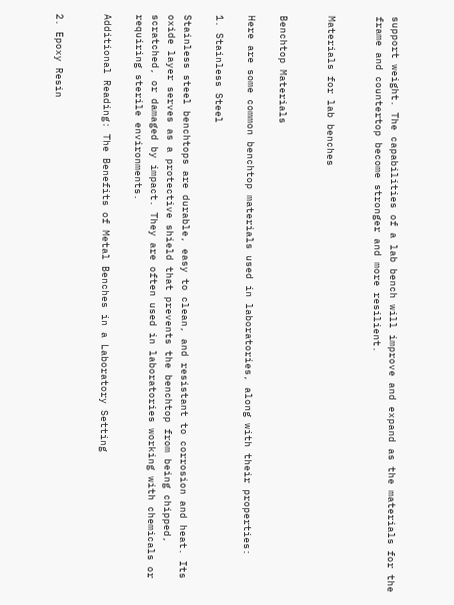support weight. The capabilities of a lab bench will improve and expand as the materials for the frame and countertop become stronger and more resilient.


Materials for lab benches


Benchtop Materials

Here are some common benchtop materials used in laboratories, along with their properties:

1. Stainless Steel

Stainless steel benchtops are durable, easy to clean, and resistant to corrosion and heat. Its oxide layer serves as a protective shield that prevents the benchtop from being chipped, scratched, or damaged by impact. They are often used in laboratories working with chemicals or requiring sterile environments.

Additional Reading: The Benefits of Metal Benches in a Laboratory Setting


2. Epoxy Resin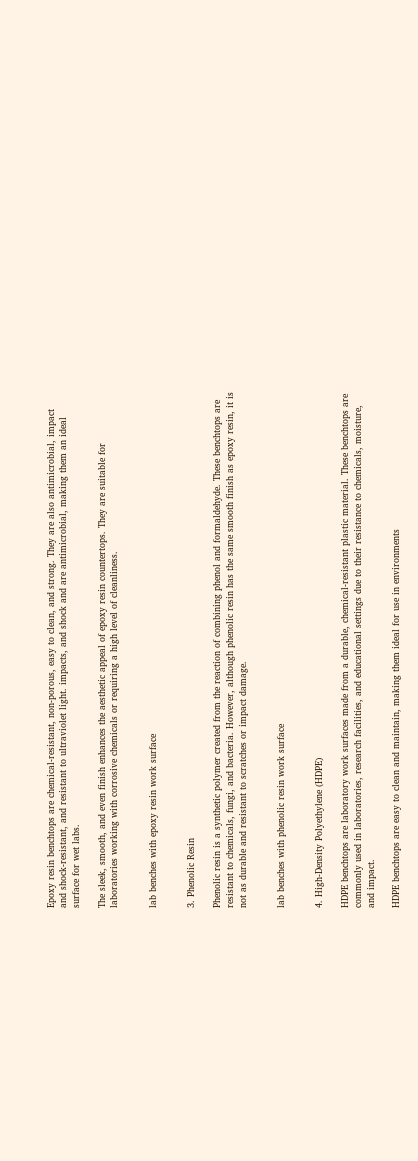Epoxy resin benchtops are chemical-resistant, non-porous, easy to clean, and strong. They are also antimicrobial, impact and shock-resistant, and resistant to ultraviolet light. impacts, and shock and are antimicrobial, making them an ideal surface for wet labs.

The sleek, smooth, and even finish enhances the aesthetic appeal of epoxy resin countertops. They are suitable for laboratories working with corrosive chemicals or requiring a high level of cleanliness.


lab benches with epoxy resin work surface


3. Phenolic Resin

Phenolic resin is a synthetic polymer created from the reaction of combining phenol and formaldehyde. These benchtops are resistant to chemicals, fungi, and bacteria. However, although phenolic resin has the same smooth finish as epoxy resin, it is not as durable and resistant to scratches or impact damage.


lab benches with phenolic resin work surface


4. High-Density Polyethylene (HDPE)

HDPE benchtops are laboratory work surfaces made from a durable, chemical-resistant plastic material. These benchtops are commonly used in laboratories, research facilities, and educational settings due to their resistance to chemicals, moisture, and impact.

HDPE benchtops are easy to clean and maintain, making them ideal for use in environments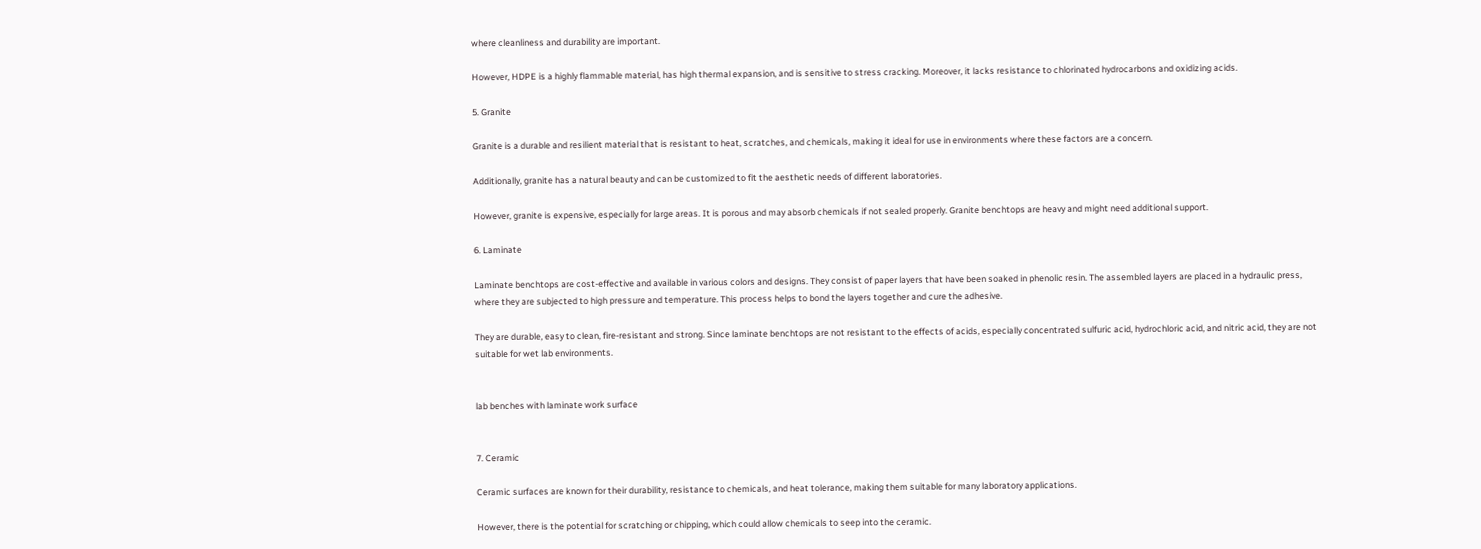where cleanliness and durability are important.

However, HDPE is a highly flammable material, has high thermal expansion, and is sensitive to stress cracking. Moreover, it lacks resistance to chlorinated hydrocarbons and oxidizing acids.

5. Granite

Granite is a durable and resilient material that is resistant to heat, scratches, and chemicals, making it ideal for use in environments where these factors are a concern.

Additionally, granite has a natural beauty and can be customized to fit the aesthetic needs of different laboratories.

However, granite is expensive, especially for large areas. It is porous and may absorb chemicals if not sealed properly. Granite benchtops are heavy and might need additional support.

6. Laminate

Laminate benchtops are cost-effective and available in various colors and designs. They consist of paper layers that have been soaked in phenolic resin. The assembled layers are placed in a hydraulic press, where they are subjected to high pressure and temperature. This process helps to bond the layers together and cure the adhesive.

They are durable, easy to clean, fire-resistant and strong. Since laminate benchtops are not resistant to the effects of acids, especially concentrated sulfuric acid, hydrochloric acid, and nitric acid, they are not suitable for wet lab environments.


lab benches with laminate work surface


7. Ceramic

Ceramic surfaces are known for their durability, resistance to chemicals, and heat tolerance, making them suitable for many laboratory applications.

However, there is the potential for scratching or chipping, which could allow chemicals to seep into the ceramic.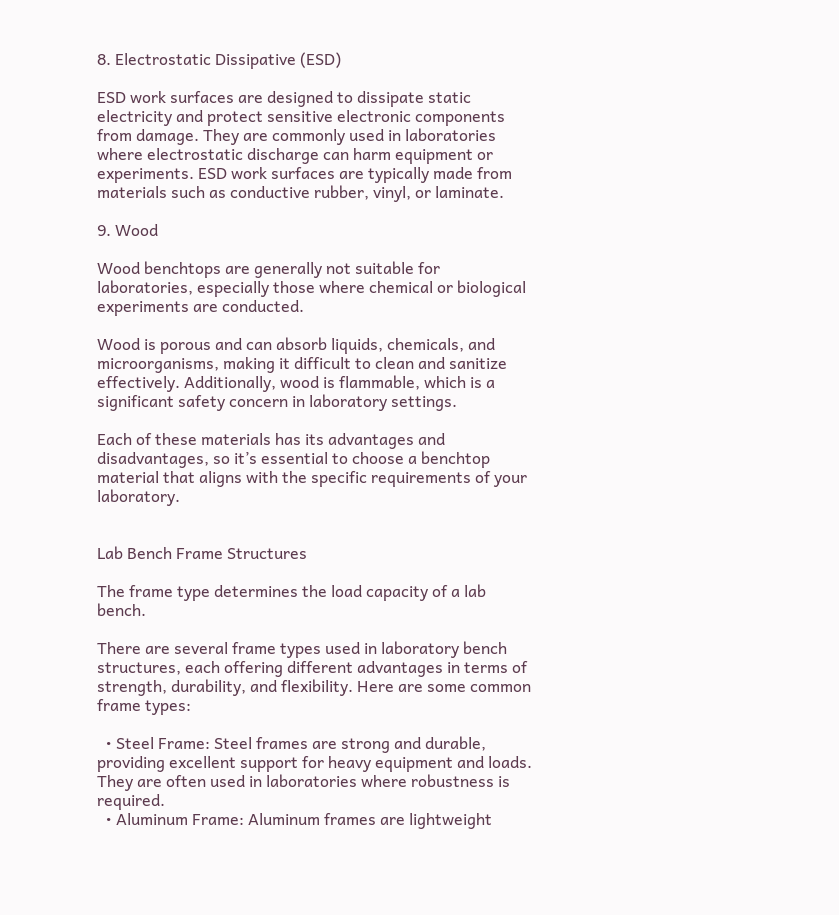8. Electrostatic Dissipative (ESD)

ESD work surfaces are designed to dissipate static electricity and protect sensitive electronic components from damage. They are commonly used in laboratories where electrostatic discharge can harm equipment or experiments. ESD work surfaces are typically made from materials such as conductive rubber, vinyl, or laminate.

9. Wood

Wood benchtops are generally not suitable for laboratories, especially those where chemical or biological experiments are conducted.

Wood is porous and can absorb liquids, chemicals, and microorganisms, making it difficult to clean and sanitize effectively. Additionally, wood is flammable, which is a significant safety concern in laboratory settings.

Each of these materials has its advantages and disadvantages, so it’s essential to choose a benchtop material that aligns with the specific requirements of your laboratory.


Lab Bench Frame Structures

The frame type determines the load capacity of a lab bench.

There are several frame types used in laboratory bench structures, each offering different advantages in terms of strength, durability, and flexibility. Here are some common frame types:

  • Steel Frame: Steel frames are strong and durable, providing excellent support for heavy equipment and loads. They are often used in laboratories where robustness is required.
  • Aluminum Frame: Aluminum frames are lightweight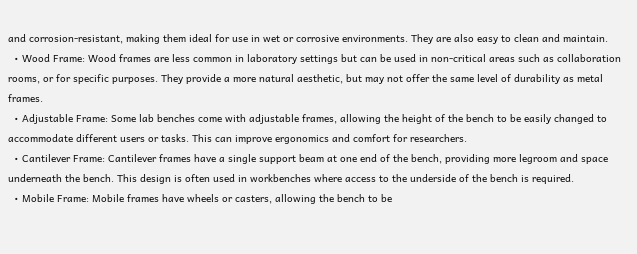and corrosion-resistant, making them ideal for use in wet or corrosive environments. They are also easy to clean and maintain.
  • Wood Frame: Wood frames are less common in laboratory settings but can be used in non-critical areas such as collaboration rooms, or for specific purposes. They provide a more natural aesthetic, but may not offer the same level of durability as metal frames.
  • Adjustable Frame: Some lab benches come with adjustable frames, allowing the height of the bench to be easily changed to accommodate different users or tasks. This can improve ergonomics and comfort for researchers.
  • Cantilever Frame: Cantilever frames have a single support beam at one end of the bench, providing more legroom and space underneath the bench. This design is often used in workbenches where access to the underside of the bench is required.
  • Mobile Frame: Mobile frames have wheels or casters, allowing the bench to be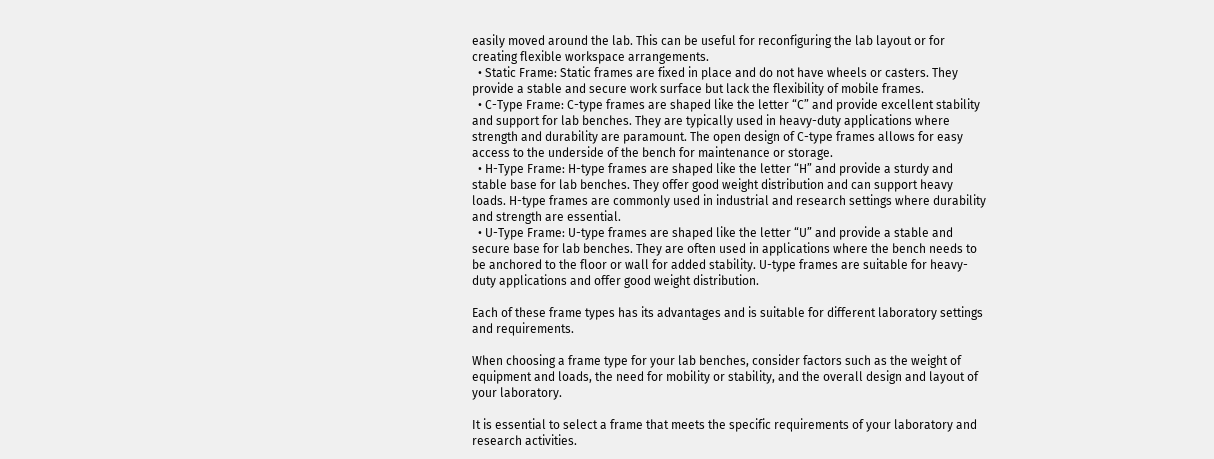easily moved around the lab. This can be useful for reconfiguring the lab layout or for creating flexible workspace arrangements.
  • Static Frame: Static frames are fixed in place and do not have wheels or casters. They provide a stable and secure work surface but lack the flexibility of mobile frames.
  • C-Type Frame: C-type frames are shaped like the letter “C” and provide excellent stability and support for lab benches. They are typically used in heavy-duty applications where strength and durability are paramount. The open design of C-type frames allows for easy access to the underside of the bench for maintenance or storage.
  • H-Type Frame: H-type frames are shaped like the letter “H” and provide a sturdy and stable base for lab benches. They offer good weight distribution and can support heavy loads. H-type frames are commonly used in industrial and research settings where durability and strength are essential.
  • U-Type Frame: U-type frames are shaped like the letter “U” and provide a stable and secure base for lab benches. They are often used in applications where the bench needs to be anchored to the floor or wall for added stability. U-type frames are suitable for heavy-duty applications and offer good weight distribution.

Each of these frame types has its advantages and is suitable for different laboratory settings and requirements.

When choosing a frame type for your lab benches, consider factors such as the weight of equipment and loads, the need for mobility or stability, and the overall design and layout of your laboratory.

It is essential to select a frame that meets the specific requirements of your laboratory and research activities.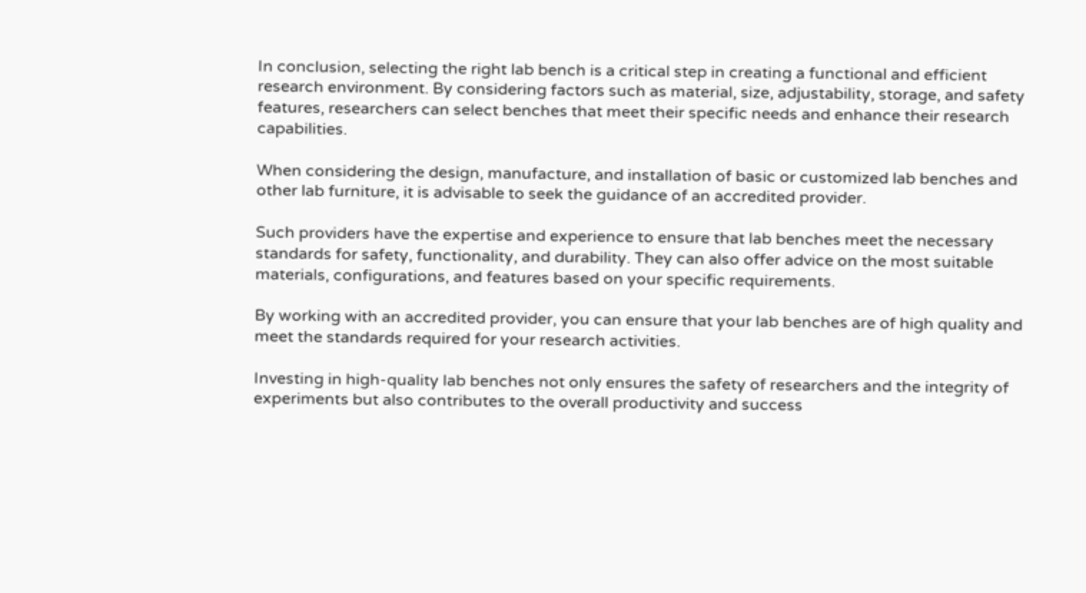In conclusion, selecting the right lab bench is a critical step in creating a functional and efficient research environment. By considering factors such as material, size, adjustability, storage, and safety features, researchers can select benches that meet their specific needs and enhance their research capabilities.

When considering the design, manufacture, and installation of basic or customized lab benches and other lab furniture, it is advisable to seek the guidance of an accredited provider.

Such providers have the expertise and experience to ensure that lab benches meet the necessary standards for safety, functionality, and durability. They can also offer advice on the most suitable materials, configurations, and features based on your specific requirements.

By working with an accredited provider, you can ensure that your lab benches are of high quality and meet the standards required for your research activities.

Investing in high-quality lab benches not only ensures the safety of researchers and the integrity of experiments but also contributes to the overall productivity and success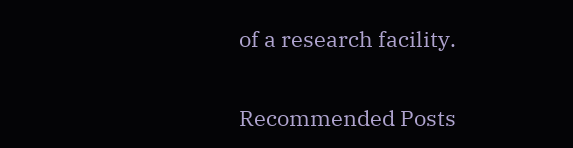of a research facility.

Recommended Posts